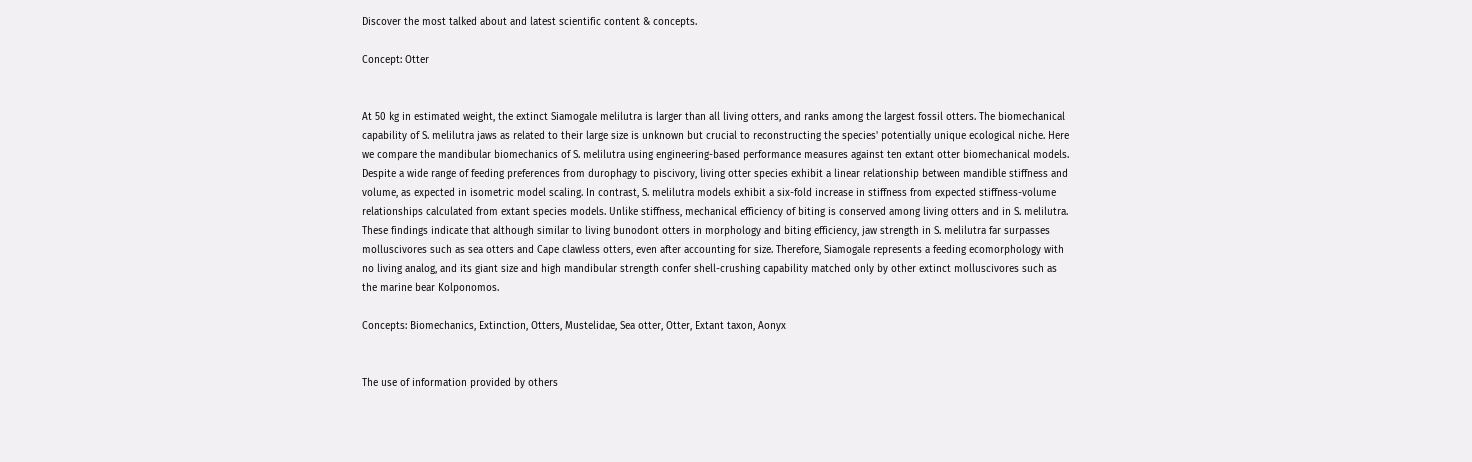Discover the most talked about and latest scientific content & concepts.

Concept: Otter


At 50 kg in estimated weight, the extinct Siamogale melilutra is larger than all living otters, and ranks among the largest fossil otters. The biomechanical capability of S. melilutra jaws as related to their large size is unknown but crucial to reconstructing the species' potentially unique ecological niche. Here we compare the mandibular biomechanics of S. melilutra using engineering-based performance measures against ten extant otter biomechanical models. Despite a wide range of feeding preferences from durophagy to piscivory, living otter species exhibit a linear relationship between mandible stiffness and volume, as expected in isometric model scaling. In contrast, S. melilutra models exhibit a six-fold increase in stiffness from expected stiffness-volume relationships calculated from extant species models. Unlike stiffness, mechanical efficiency of biting is conserved among living otters and in S. melilutra. These findings indicate that although similar to living bunodont otters in morphology and biting efficiency, jaw strength in S. melilutra far surpasses molluscivores such as sea otters and Cape clawless otters, even after accounting for size. Therefore, Siamogale represents a feeding ecomorphology with no living analog, and its giant size and high mandibular strength confer shell-crushing capability matched only by other extinct molluscivores such as the marine bear Kolponomos.

Concepts: Biomechanics, Extinction, Otters, Mustelidae, Sea otter, Otter, Extant taxon, Aonyx


The use of information provided by others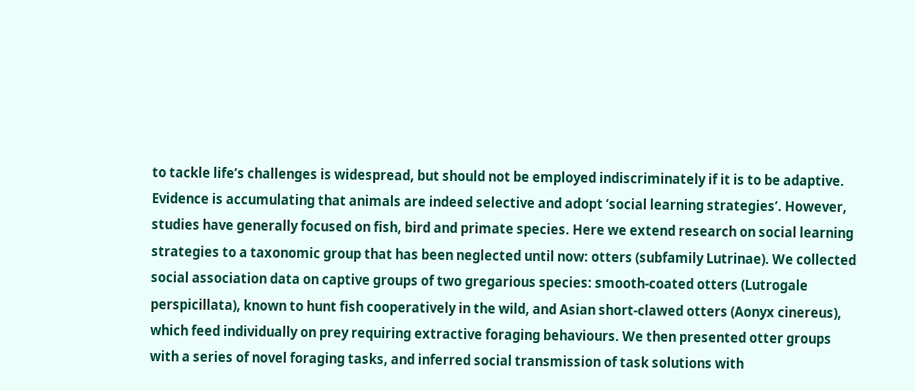to tackle life’s challenges is widespread, but should not be employed indiscriminately if it is to be adaptive. Evidence is accumulating that animals are indeed selective and adopt ‘social learning strategies’. However, studies have generally focused on fish, bird and primate species. Here we extend research on social learning strategies to a taxonomic group that has been neglected until now: otters (subfamily Lutrinae). We collected social association data on captive groups of two gregarious species: smooth-coated otters (Lutrogale perspicillata), known to hunt fish cooperatively in the wild, and Asian short-clawed otters (Aonyx cinereus), which feed individually on prey requiring extractive foraging behaviours. We then presented otter groups with a series of novel foraging tasks, and inferred social transmission of task solutions with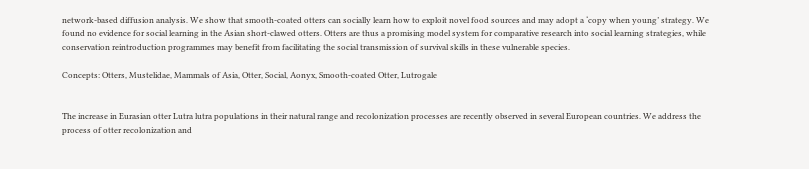network-based diffusion analysis. We show that smooth-coated otters can socially learn how to exploit novel food sources and may adopt a ‘copy when young’ strategy. We found no evidence for social learning in the Asian short-clawed otters. Otters are thus a promising model system for comparative research into social learning strategies, while conservation reintroduction programmes may benefit from facilitating the social transmission of survival skills in these vulnerable species.

Concepts: Otters, Mustelidae, Mammals of Asia, Otter, Social, Aonyx, Smooth-coated Otter, Lutrogale


The increase in Eurasian otter Lutra lutra populations in their natural range and recolonization processes are recently observed in several European countries. We address the process of otter recolonization and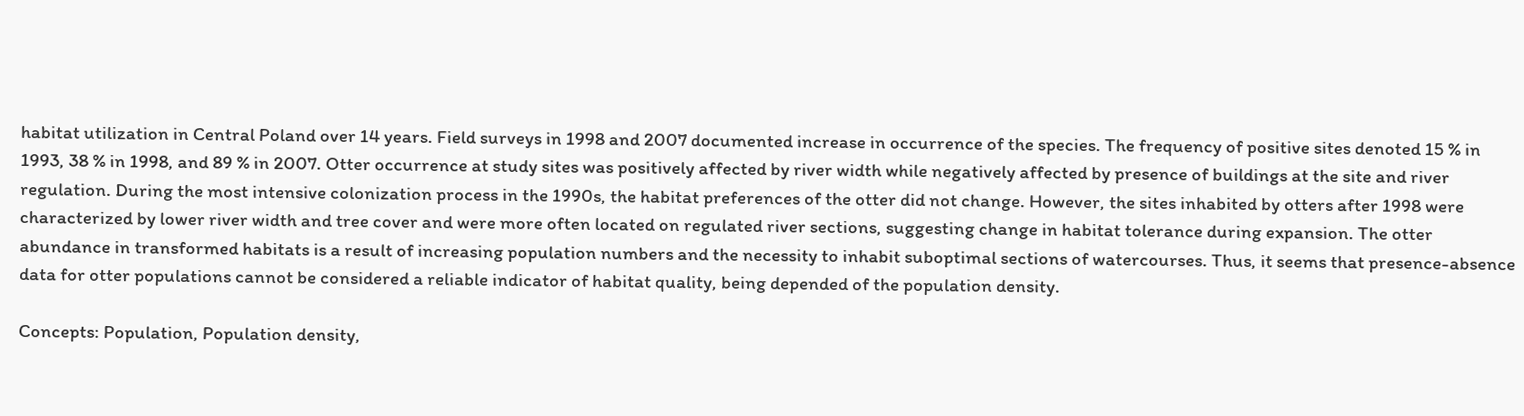habitat utilization in Central Poland over 14 years. Field surveys in 1998 and 2007 documented increase in occurrence of the species. The frequency of positive sites denoted 15 % in 1993, 38 % in 1998, and 89 % in 2007. Otter occurrence at study sites was positively affected by river width while negatively affected by presence of buildings at the site and river regulation. During the most intensive colonization process in the 1990s, the habitat preferences of the otter did not change. However, the sites inhabited by otters after 1998 were characterized by lower river width and tree cover and were more often located on regulated river sections, suggesting change in habitat tolerance during expansion. The otter abundance in transformed habitats is a result of increasing population numbers and the necessity to inhabit suboptimal sections of watercourses. Thus, it seems that presence-absence data for otter populations cannot be considered a reliable indicator of habitat quality, being depended of the population density.

Concepts: Population, Population density,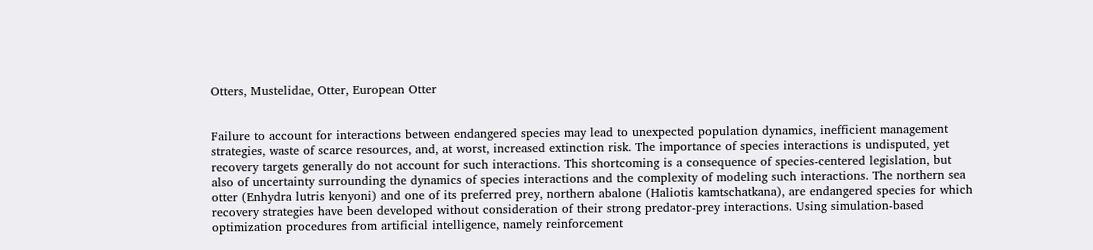Otters, Mustelidae, Otter, European Otter


Failure to account for interactions between endangered species may lead to unexpected population dynamics, inefficient management strategies, waste of scarce resources, and, at worst, increased extinction risk. The importance of species interactions is undisputed, yet recovery targets generally do not account for such interactions. This shortcoming is a consequence of species-centered legislation, but also of uncertainty surrounding the dynamics of species interactions and the complexity of modeling such interactions. The northern sea otter (Enhydra lutris kenyoni) and one of its preferred prey, northern abalone (Haliotis kamtschatkana), are endangered species for which recovery strategies have been developed without consideration of their strong predator-prey interactions. Using simulation-based optimization procedures from artificial intelligence, namely reinforcement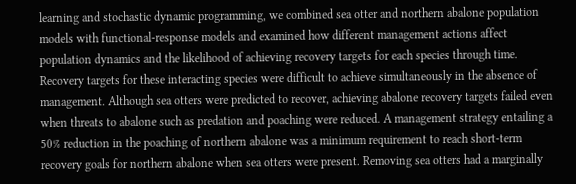learning and stochastic dynamic programming, we combined sea otter and northern abalone population models with functional-response models and examined how different management actions affect population dynamics and the likelihood of achieving recovery targets for each species through time. Recovery targets for these interacting species were difficult to achieve simultaneously in the absence of management. Although sea otters were predicted to recover, achieving abalone recovery targets failed even when threats to abalone such as predation and poaching were reduced. A management strategy entailing a 50% reduction in the poaching of northern abalone was a minimum requirement to reach short-term recovery goals for northern abalone when sea otters were present. Removing sea otters had a marginally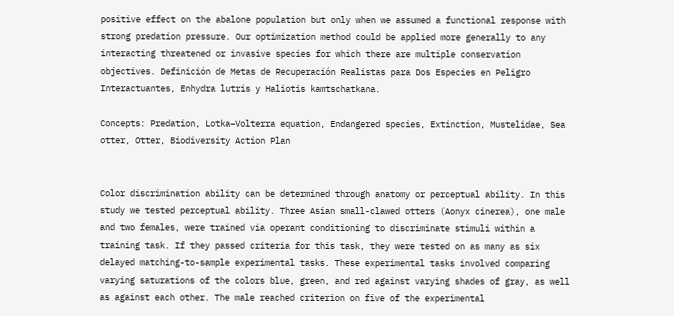positive effect on the abalone population but only when we assumed a functional response with strong predation pressure. Our optimization method could be applied more generally to any interacting threatened or invasive species for which there are multiple conservation objectives. Definición de Metas de Recuperación Realistas para Dos Especies en Peligro Interactuantes, Enhydra lutris y Haliotis kamtschatkana.

Concepts: Predation, Lotka–Volterra equation, Endangered species, Extinction, Mustelidae, Sea otter, Otter, Biodiversity Action Plan


Color discrimination ability can be determined through anatomy or perceptual ability. In this study we tested perceptual ability. Three Asian small-clawed otters (Aonyx cinerea), one male and two females, were trained via operant conditioning to discriminate stimuli within a training task. If they passed criteria for this task, they were tested on as many as six delayed matching-to-sample experimental tasks. These experimental tasks involved comparing varying saturations of the colors blue, green, and red against varying shades of gray, as well as against each other. The male reached criterion on five of the experimental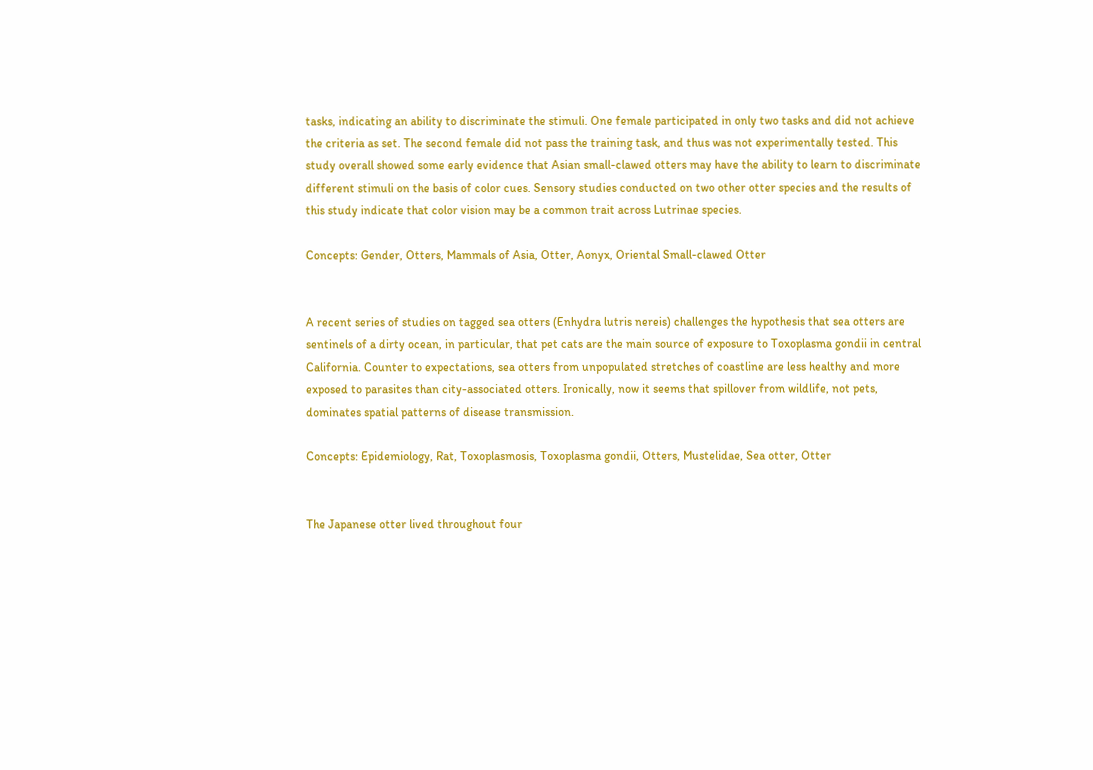tasks, indicating an ability to discriminate the stimuli. One female participated in only two tasks and did not achieve the criteria as set. The second female did not pass the training task, and thus was not experimentally tested. This study overall showed some early evidence that Asian small-clawed otters may have the ability to learn to discriminate different stimuli on the basis of color cues. Sensory studies conducted on two other otter species and the results of this study indicate that color vision may be a common trait across Lutrinae species.

Concepts: Gender, Otters, Mammals of Asia, Otter, Aonyx, Oriental Small-clawed Otter


A recent series of studies on tagged sea otters (Enhydra lutris nereis) challenges the hypothesis that sea otters are sentinels of a dirty ocean, in particular, that pet cats are the main source of exposure to Toxoplasma gondii in central California. Counter to expectations, sea otters from unpopulated stretches of coastline are less healthy and more exposed to parasites than city-associated otters. Ironically, now it seems that spillover from wildlife, not pets, dominates spatial patterns of disease transmission.

Concepts: Epidemiology, Rat, Toxoplasmosis, Toxoplasma gondii, Otters, Mustelidae, Sea otter, Otter


The Japanese otter lived throughout four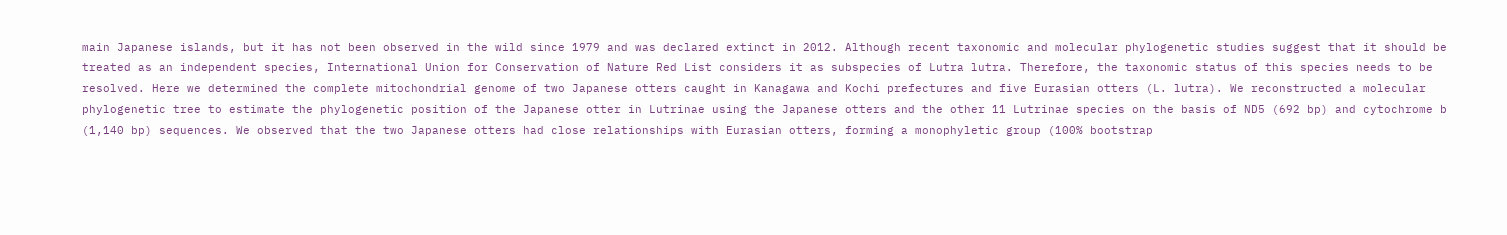main Japanese islands, but it has not been observed in the wild since 1979 and was declared extinct in 2012. Although recent taxonomic and molecular phylogenetic studies suggest that it should be treated as an independent species, International Union for Conservation of Nature Red List considers it as subspecies of Lutra lutra. Therefore, the taxonomic status of this species needs to be resolved. Here we determined the complete mitochondrial genome of two Japanese otters caught in Kanagawa and Kochi prefectures and five Eurasian otters (L. lutra). We reconstructed a molecular phylogenetic tree to estimate the phylogenetic position of the Japanese otter in Lutrinae using the Japanese otters and the other 11 Lutrinae species on the basis of ND5 (692 bp) and cytochrome b (1,140 bp) sequences. We observed that the two Japanese otters had close relationships with Eurasian otters, forming a monophyletic group (100% bootstrap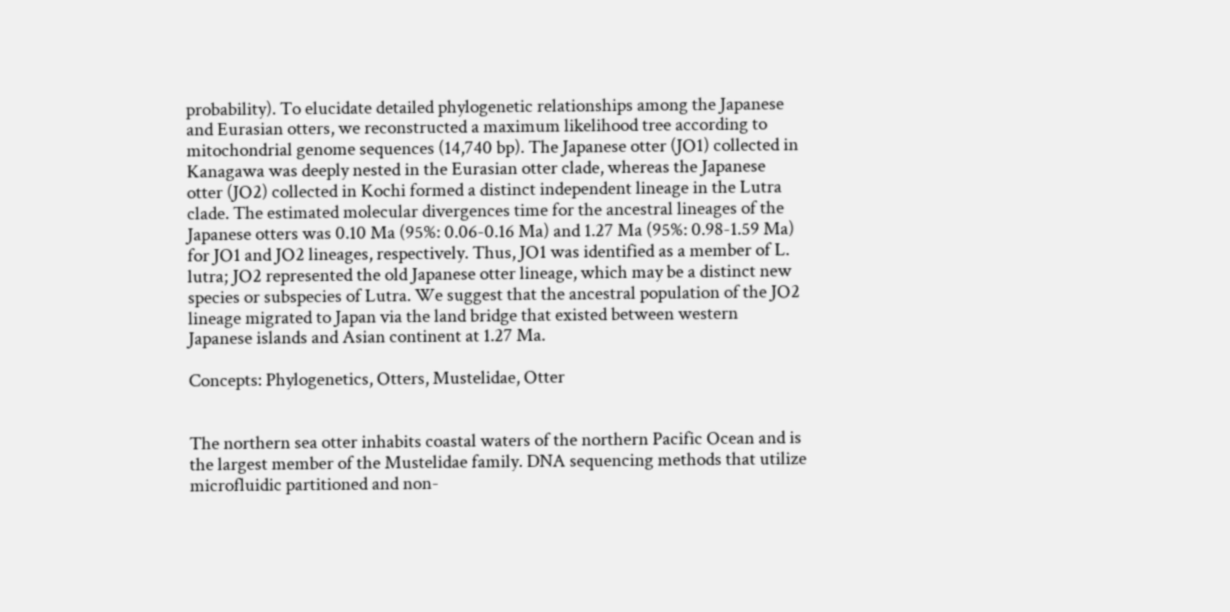probability). To elucidate detailed phylogenetic relationships among the Japanese and Eurasian otters, we reconstructed a maximum likelihood tree according to mitochondrial genome sequences (14,740 bp). The Japanese otter (JO1) collected in Kanagawa was deeply nested in the Eurasian otter clade, whereas the Japanese otter (JO2) collected in Kochi formed a distinct independent lineage in the Lutra clade. The estimated molecular divergences time for the ancestral lineages of the Japanese otters was 0.10 Ma (95%: 0.06-0.16 Ma) and 1.27 Ma (95%: 0.98-1.59 Ma) for JO1 and JO2 lineages, respectively. Thus, JO1 was identified as a member of L. lutra; JO2 represented the old Japanese otter lineage, which may be a distinct new species or subspecies of Lutra. We suggest that the ancestral population of the JO2 lineage migrated to Japan via the land bridge that existed between western Japanese islands and Asian continent at 1.27 Ma.

Concepts: Phylogenetics, Otters, Mustelidae, Otter


The northern sea otter inhabits coastal waters of the northern Pacific Ocean and is the largest member of the Mustelidae family. DNA sequencing methods that utilize microfluidic partitioned and non-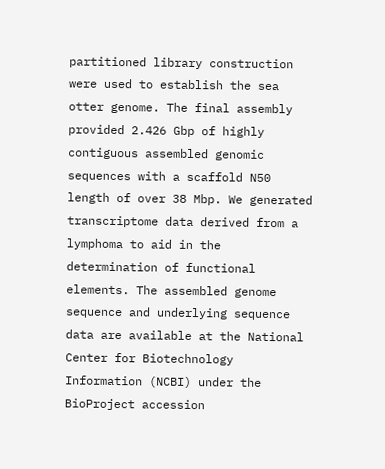partitioned library construction were used to establish the sea otter genome. The final assembly provided 2.426 Gbp of highly contiguous assembled genomic sequences with a scaffold N50 length of over 38 Mbp. We generated transcriptome data derived from a lymphoma to aid in the determination of functional elements. The assembled genome sequence and underlying sequence data are available at the National Center for Biotechnology Information (NCBI) under the BioProject accession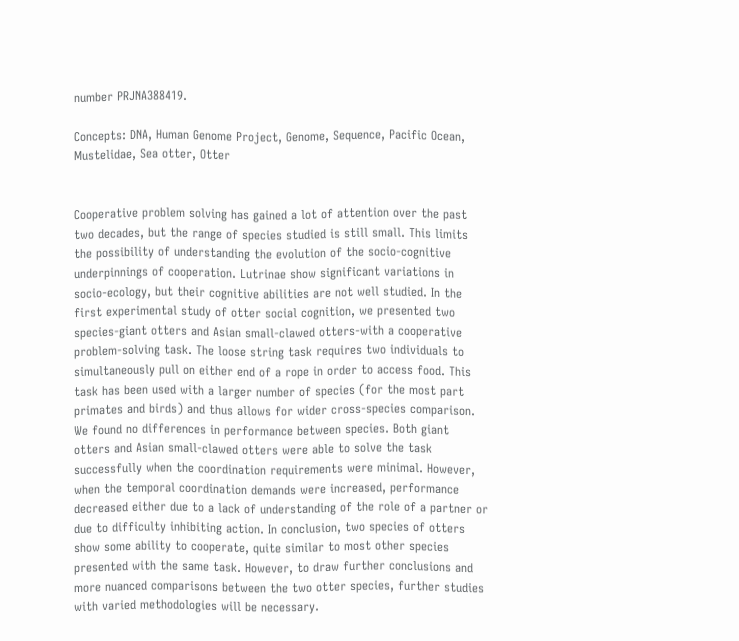number PRJNA388419.

Concepts: DNA, Human Genome Project, Genome, Sequence, Pacific Ocean, Mustelidae, Sea otter, Otter


Cooperative problem solving has gained a lot of attention over the past two decades, but the range of species studied is still small. This limits the possibility of understanding the evolution of the socio-cognitive underpinnings of cooperation. Lutrinae show significant variations in socio-ecology, but their cognitive abilities are not well studied. In the first experimental study of otter social cognition, we presented two species-giant otters and Asian small-clawed otters-with a cooperative problem-solving task. The loose string task requires two individuals to simultaneously pull on either end of a rope in order to access food. This task has been used with a larger number of species (for the most part primates and birds) and thus allows for wider cross-species comparison. We found no differences in performance between species. Both giant otters and Asian small-clawed otters were able to solve the task successfully when the coordination requirements were minimal. However, when the temporal coordination demands were increased, performance decreased either due to a lack of understanding of the role of a partner or due to difficulty inhibiting action. In conclusion, two species of otters show some ability to cooperate, quite similar to most other species presented with the same task. However, to draw further conclusions and more nuanced comparisons between the two otter species, further studies with varied methodologies will be necessary.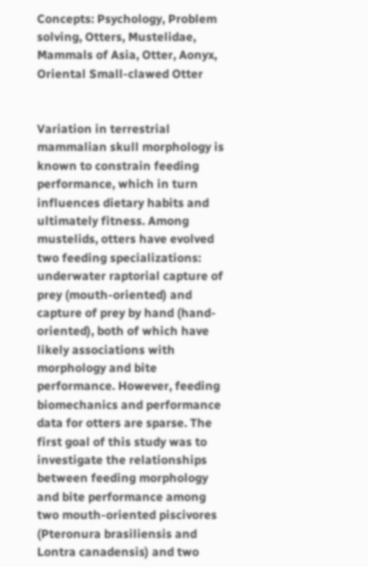Concepts: Psychology, Problem solving, Otters, Mustelidae, Mammals of Asia, Otter, Aonyx, Oriental Small-clawed Otter


Variation in terrestrial mammalian skull morphology is known to constrain feeding performance, which in turn influences dietary habits and ultimately fitness. Among mustelids, otters have evolved two feeding specializations: underwater raptorial capture of prey (mouth-oriented) and capture of prey by hand (hand-oriented), both of which have likely associations with morphology and bite performance. However, feeding biomechanics and performance data for otters are sparse. The first goal of this study was to investigate the relationships between feeding morphology and bite performance among two mouth-oriented piscivores (Pteronura brasiliensis and Lontra canadensis) and two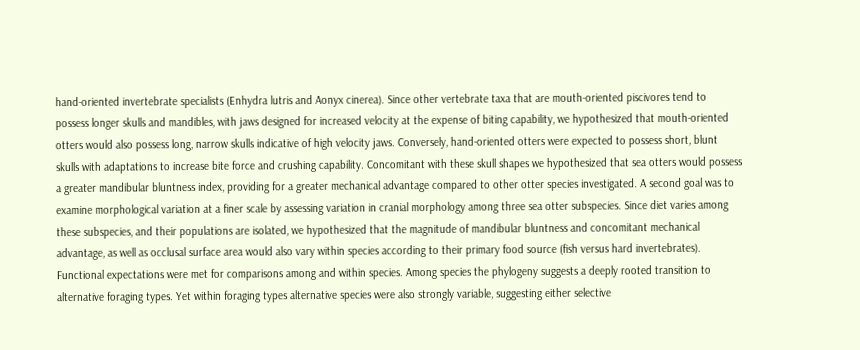hand-oriented invertebrate specialists (Enhydra lutris and Aonyx cinerea). Since other vertebrate taxa that are mouth-oriented piscivores tend to possess longer skulls and mandibles, with jaws designed for increased velocity at the expense of biting capability, we hypothesized that mouth-oriented otters would also possess long, narrow skulls indicative of high velocity jaws. Conversely, hand-oriented otters were expected to possess short, blunt skulls with adaptations to increase bite force and crushing capability. Concomitant with these skull shapes we hypothesized that sea otters would possess a greater mandibular bluntness index, providing for a greater mechanical advantage compared to other otter species investigated. A second goal was to examine morphological variation at a finer scale by assessing variation in cranial morphology among three sea otter subspecies. Since diet varies among these subspecies, and their populations are isolated, we hypothesized that the magnitude of mandibular bluntness and concomitant mechanical advantage, as well as occlusal surface area would also vary within species according to their primary food source (fish versus hard invertebrates). Functional expectations were met for comparisons among and within species. Among species the phylogeny suggests a deeply rooted transition to alternative foraging types. Yet within foraging types alternative species were also strongly variable, suggesting either selective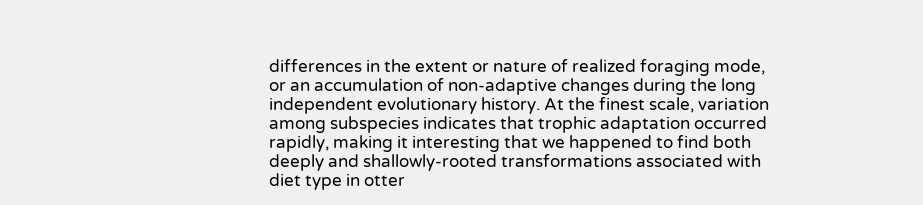differences in the extent or nature of realized foraging mode, or an accumulation of non-adaptive changes during the long independent evolutionary history. At the finest scale, variation among subspecies indicates that trophic adaptation occurred rapidly, making it interesting that we happened to find both deeply and shallowly-rooted transformations associated with diet type in otter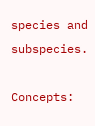species and subspecies.

Concepts: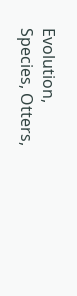Evolution, Species, Otters,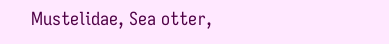Mustelidae, Sea otter,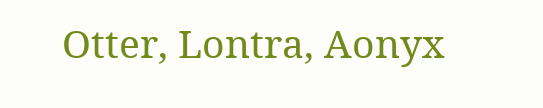Otter, Lontra, Aonyx